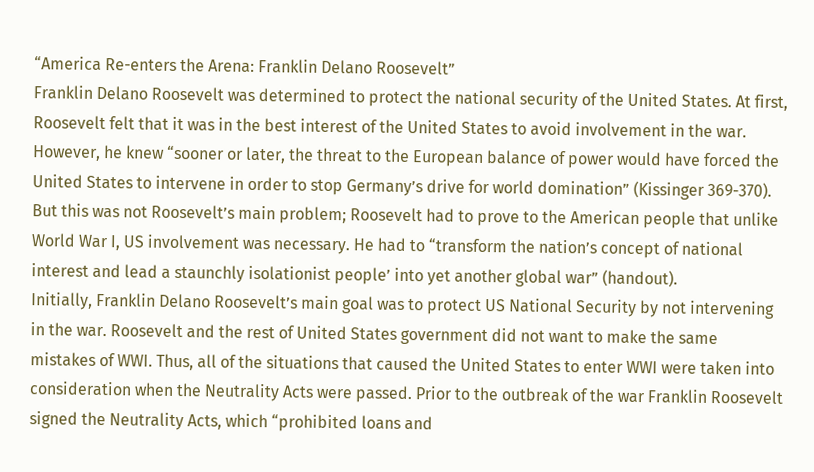“America Re-enters the Arena: Franklin Delano Roosevelt”
Franklin Delano Roosevelt was determined to protect the national security of the United States. At first, Roosevelt felt that it was in the best interest of the United States to avoid involvement in the war. However, he knew “sooner or later, the threat to the European balance of power would have forced the United States to intervene in order to stop Germany’s drive for world domination” (Kissinger 369-370). But this was not Roosevelt’s main problem; Roosevelt had to prove to the American people that unlike World War I, US involvement was necessary. He had to “transform the nation’s concept of national interest and lead a staunchly isolationist people’ into yet another global war” (handout).
Initially, Franklin Delano Roosevelt’s main goal was to protect US National Security by not intervening in the war. Roosevelt and the rest of United States government did not want to make the same mistakes of WWI. Thus, all of the situations that caused the United States to enter WWI were taken into consideration when the Neutrality Acts were passed. Prior to the outbreak of the war Franklin Roosevelt signed the Neutrality Acts, which “prohibited loans and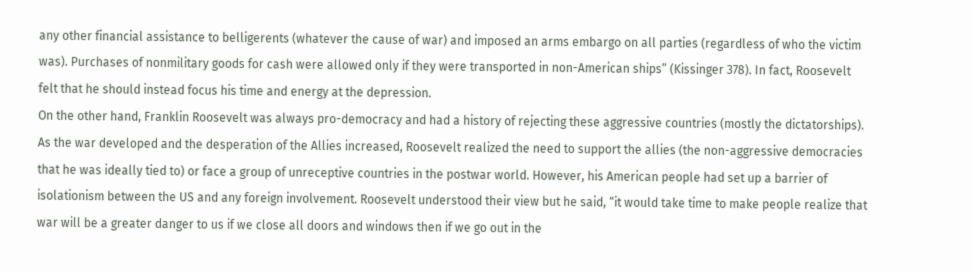any other financial assistance to belligerents (whatever the cause of war) and imposed an arms embargo on all parties (regardless of who the victim was). Purchases of nonmilitary goods for cash were allowed only if they were transported in non-American ships” (Kissinger 378). In fact, Roosevelt felt that he should instead focus his time and energy at the depression.
On the other hand, Franklin Roosevelt was always pro-democracy and had a history of rejecting these aggressive countries (mostly the dictatorships). As the war developed and the desperation of the Allies increased, Roosevelt realized the need to support the allies (the non-aggressive democracies that he was ideally tied to) or face a group of unreceptive countries in the postwar world. However, his American people had set up a barrier of isolationism between the US and any foreign involvement. Roosevelt understood their view but he said, “it would take time to make people realize that war will be a greater danger to us if we close all doors and windows then if we go out in the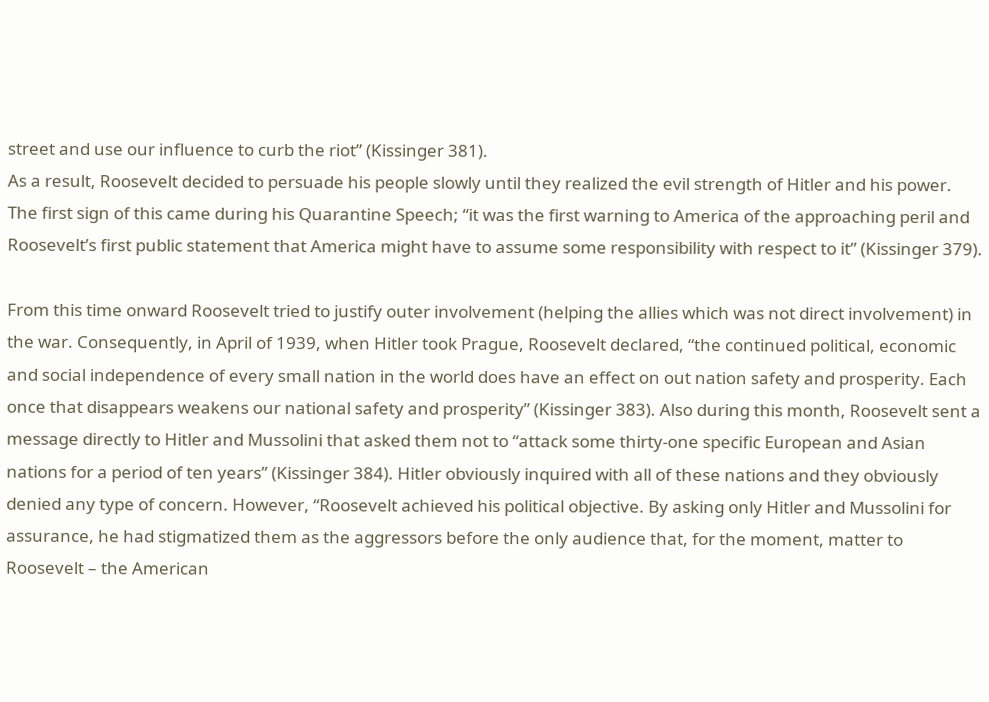street and use our influence to curb the riot” (Kissinger 381).
As a result, Roosevelt decided to persuade his people slowly until they realized the evil strength of Hitler and his power. The first sign of this came during his Quarantine Speech; “it was the first warning to America of the approaching peril and Roosevelt’s first public statement that America might have to assume some responsibility with respect to it” (Kissinger 379).

From this time onward Roosevelt tried to justify outer involvement (helping the allies which was not direct involvement) in the war. Consequently, in April of 1939, when Hitler took Prague, Roosevelt declared, “the continued political, economic and social independence of every small nation in the world does have an effect on out nation safety and prosperity. Each once that disappears weakens our national safety and prosperity” (Kissinger 383). Also during this month, Roosevelt sent a message directly to Hitler and Mussolini that asked them not to “attack some thirty-one specific European and Asian nations for a period of ten years” (Kissinger 384). Hitler obviously inquired with all of these nations and they obviously denied any type of concern. However, “Roosevelt achieved his political objective. By asking only Hitler and Mussolini for assurance, he had stigmatized them as the aggressors before the only audience that, for the moment, matter to Roosevelt – the American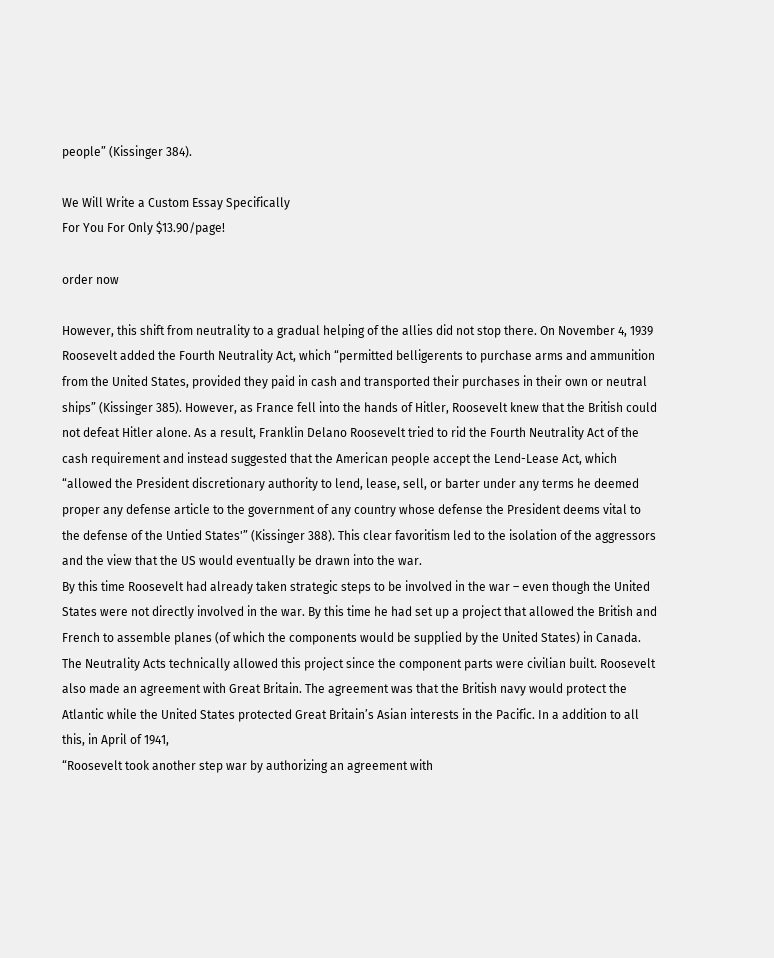people” (Kissinger 384).

We Will Write a Custom Essay Specifically
For You For Only $13.90/page!

order now

However, this shift from neutrality to a gradual helping of the allies did not stop there. On November 4, 1939 Roosevelt added the Fourth Neutrality Act, which “permitted belligerents to purchase arms and ammunition from the United States, provided they paid in cash and transported their purchases in their own or neutral ships” (Kissinger 385). However, as France fell into the hands of Hitler, Roosevelt knew that the British could not defeat Hitler alone. As a result, Franklin Delano Roosevelt tried to rid the Fourth Neutrality Act of the cash requirement and instead suggested that the American people accept the Lend-Lease Act, which “allowed the President discretionary authority to lend, lease, sell, or barter under any terms he deemed proper any defense article to the government of any country whose defense the President deems vital to the defense of the Untied States'” (Kissinger 388). This clear favoritism led to the isolation of the aggressors and the view that the US would eventually be drawn into the war.
By this time Roosevelt had already taken strategic steps to be involved in the war – even though the United States were not directly involved in the war. By this time he had set up a project that allowed the British and French to assemble planes (of which the components would be supplied by the United States) in Canada. The Neutrality Acts technically allowed this project since the component parts were civilian built. Roosevelt also made an agreement with Great Britain. The agreement was that the British navy would protect the Atlantic while the United States protected Great Britain’s Asian interests in the Pacific. In a addition to all this, in April of 1941,
“Roosevelt took another step war by authorizing an agreement with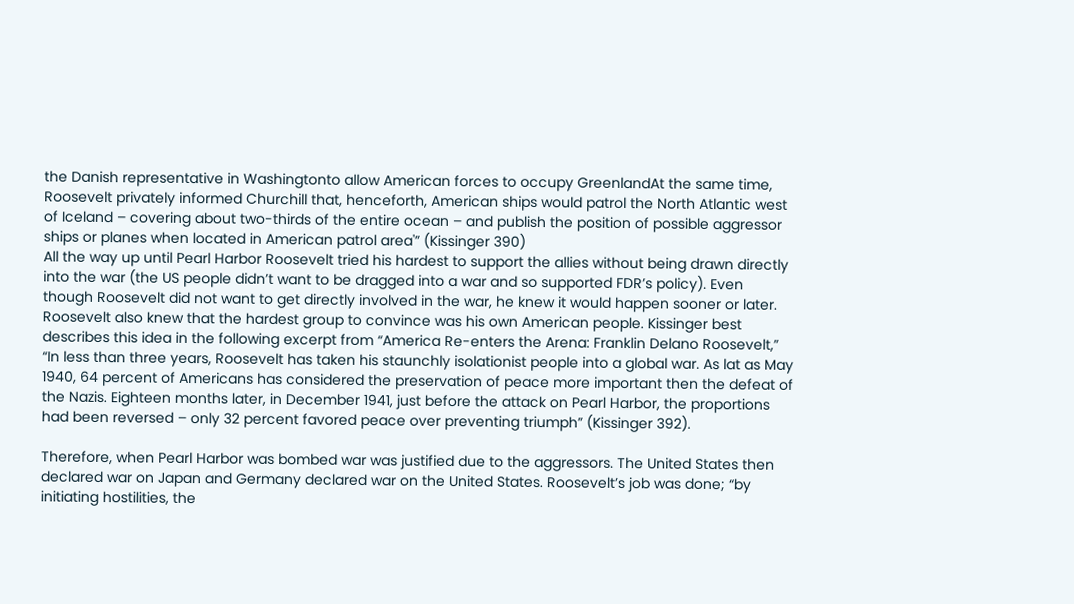the Danish representative in Washingtonto allow American forces to occupy GreenlandAt the same time, Roosevelt privately informed Churchill that, henceforth, American ships would patrol the North Atlantic west of Iceland – covering about two-thirds of the entire ocean – and publish the position of possible aggressor ships or planes when located in American patrol area'” (Kissinger 390)
All the way up until Pearl Harbor Roosevelt tried his hardest to support the allies without being drawn directly into the war (the US people didn’t want to be dragged into a war and so supported FDR’s policy). Even though Roosevelt did not want to get directly involved in the war, he knew it would happen sooner or later. Roosevelt also knew that the hardest group to convince was his own American people. Kissinger best describes this idea in the following excerpt from “America Re-enters the Arena: Franklin Delano Roosevelt,”
“In less than three years, Roosevelt has taken his staunchly isolationist people into a global war. As lat as May 1940, 64 percent of Americans has considered the preservation of peace more important then the defeat of the Nazis. Eighteen months later, in December 1941, just before the attack on Pearl Harbor, the proportions had been reversed – only 32 percent favored peace over preventing triumph” (Kissinger 392).

Therefore, when Pearl Harbor was bombed war was justified due to the aggressors. The United States then declared war on Japan and Germany declared war on the United States. Roosevelt’s job was done; “by initiating hostilities, the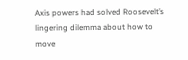Axis powers had solved Roosevelt’s lingering dilemma about how to move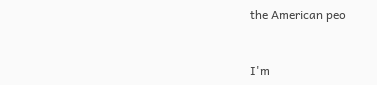the American peo


I'm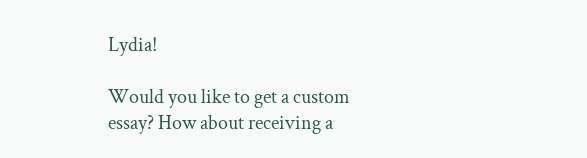Lydia!

Would you like to get a custom essay? How about receiving a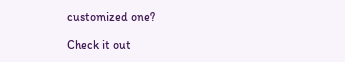customized one?

Check it out